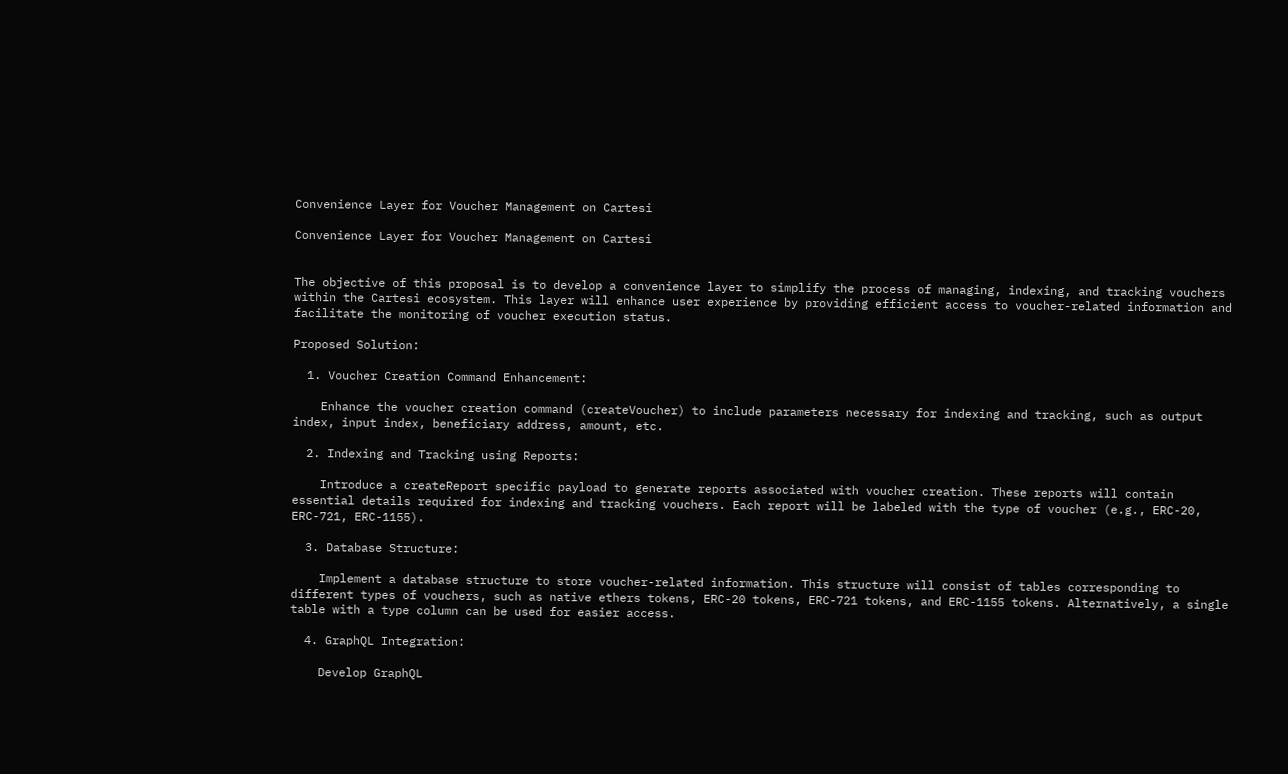Convenience Layer for Voucher Management on Cartesi

Convenience Layer for Voucher Management on Cartesi


The objective of this proposal is to develop a convenience layer to simplify the process of managing, indexing, and tracking vouchers within the Cartesi ecosystem. This layer will enhance user experience by providing efficient access to voucher-related information and facilitate the monitoring of voucher execution status.

Proposed Solution:

  1. Voucher Creation Command Enhancement:

    Enhance the voucher creation command (createVoucher) to include parameters necessary for indexing and tracking, such as output index, input index, beneficiary address, amount, etc.

  2. Indexing and Tracking using Reports:

    Introduce a createReport specific payload to generate reports associated with voucher creation. These reports will contain essential details required for indexing and tracking vouchers. Each report will be labeled with the type of voucher (e.g., ERC-20, ERC-721, ERC-1155).

  3. Database Structure:

    Implement a database structure to store voucher-related information. This structure will consist of tables corresponding to different types of vouchers, such as native ethers tokens, ERC-20 tokens, ERC-721 tokens, and ERC-1155 tokens. Alternatively, a single table with a type column can be used for easier access.

  4. GraphQL Integration:

    Develop GraphQL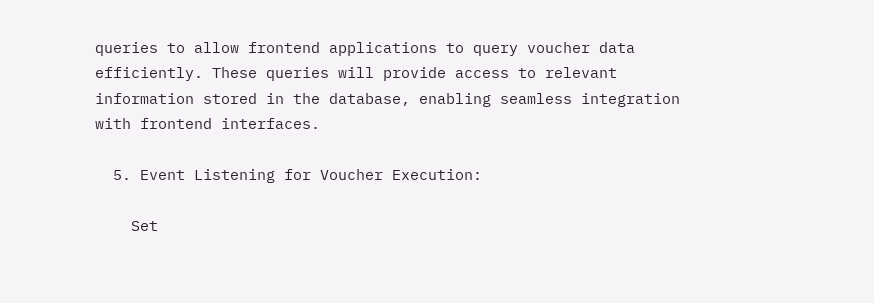queries to allow frontend applications to query voucher data efficiently. These queries will provide access to relevant information stored in the database, enabling seamless integration with frontend interfaces.

  5. Event Listening for Voucher Execution:

    Set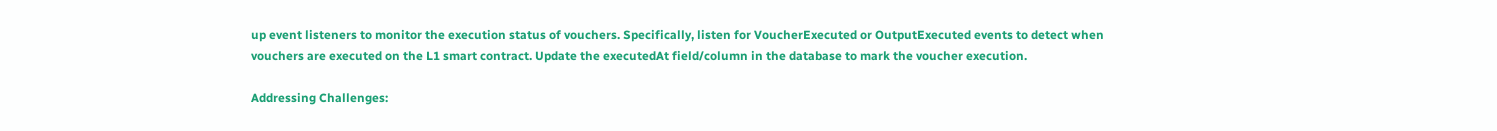up event listeners to monitor the execution status of vouchers. Specifically, listen for VoucherExecuted or OutputExecuted events to detect when vouchers are executed on the L1 smart contract. Update the executedAt field/column in the database to mark the voucher execution.

Addressing Challenges: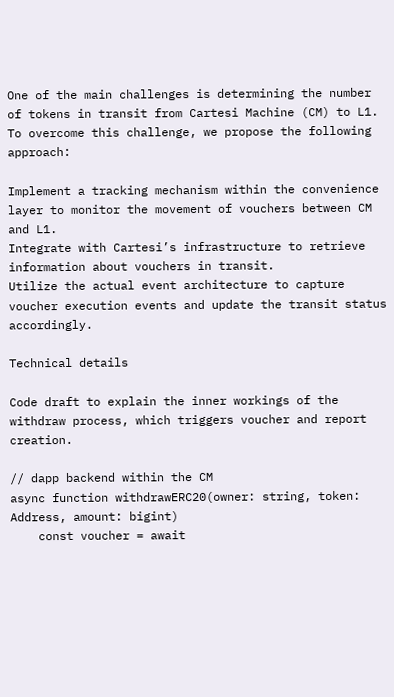One of the main challenges is determining the number of tokens in transit from Cartesi Machine (CM) to L1. To overcome this challenge, we propose the following approach:

Implement a tracking mechanism within the convenience layer to monitor the movement of vouchers between CM and L1.
Integrate with Cartesi’s infrastructure to retrieve information about vouchers in transit.
Utilize the actual event architecture to capture voucher execution events and update the transit status accordingly.

Technical details

Code draft to explain the inner workings of the withdraw process, which triggers voucher and report creation.

// dapp backend within the CM
async function withdrawERC20(owner: string, token: Address, amount: bigint)
    const voucher = await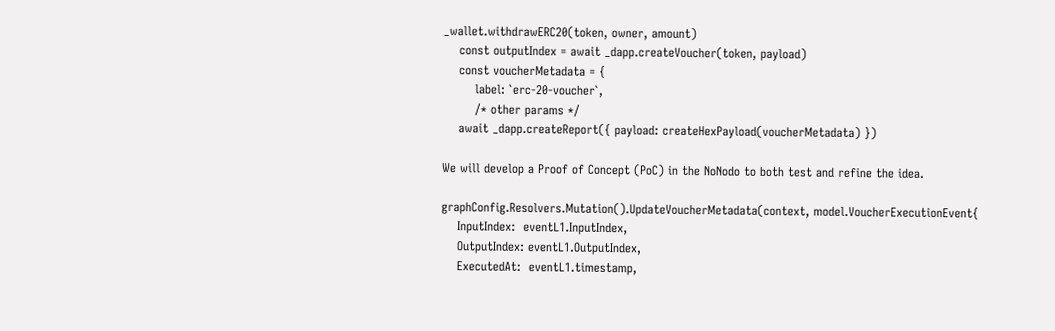_wallet.withdrawERC20(token, owner, amount)
    const outputIndex = await _dapp.createVoucher(token, payload)
    const voucherMetadata = {
        label: `erc-20-voucher`,
        /* other params */
    await _dapp.createReport({ payload: createHexPayload(voucherMetadata) })

We will develop a Proof of Concept (PoC) in the NoNodo to both test and refine the idea.

graphConfig.Resolvers.Mutation().UpdateVoucherMetadata(context, model.VoucherExecutionEvent{
    InputIndex:  eventL1.InputIndex,
    OutputIndex: eventL1.OutputIndex,
    ExecutedAt:  eventL1.timestamp,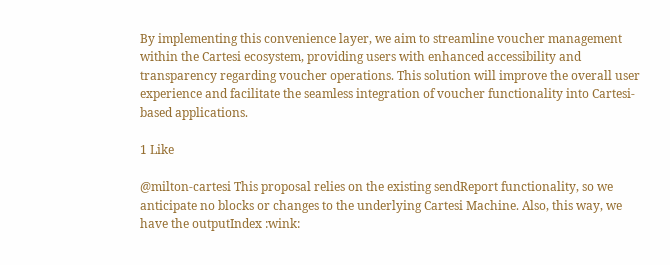By implementing this convenience layer, we aim to streamline voucher management within the Cartesi ecosystem, providing users with enhanced accessibility and transparency regarding voucher operations. This solution will improve the overall user experience and facilitate the seamless integration of voucher functionality into Cartesi-based applications.

1 Like

@milton-cartesi This proposal relies on the existing sendReport functionality, so we anticipate no blocks or changes to the underlying Cartesi Machine. Also, this way, we have the outputIndex :wink: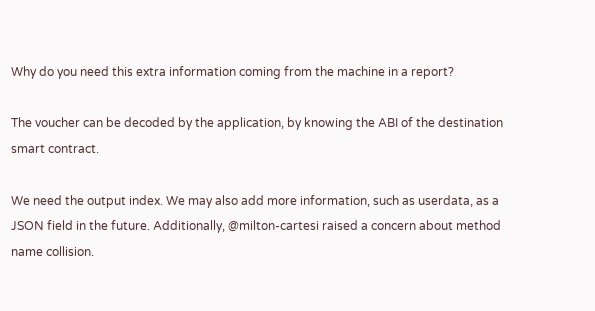Why do you need this extra information coming from the machine in a report?

The voucher can be decoded by the application, by knowing the ABI of the destination smart contract.

We need the output index. We may also add more information, such as userdata, as a JSON field in the future. Additionally, @milton-cartesi raised a concern about method name collision.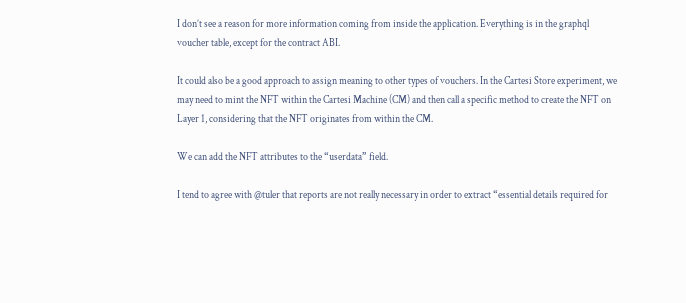I don’t see a reason for more information coming from inside the application. Everything is in the graphql voucher table, except for the contract ABI.

It could also be a good approach to assign meaning to other types of vouchers. In the Cartesi Store experiment, we may need to mint the NFT within the Cartesi Machine (CM) and then call a specific method to create the NFT on Layer 1, considering that the NFT originates from within the CM.

We can add the NFT attributes to the “userdata” field.

I tend to agree with @tuler that reports are not really necessary in order to extract “essential details required for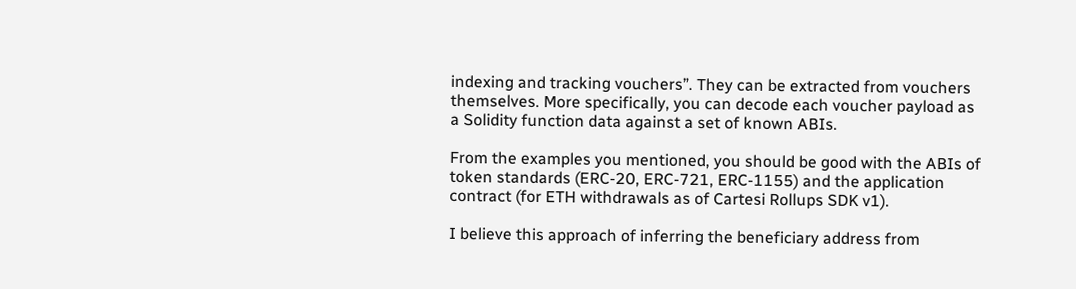indexing and tracking vouchers”. They can be extracted from vouchers themselves. More specifically, you can decode each voucher payload as a Solidity function data against a set of known ABIs.

From the examples you mentioned, you should be good with the ABIs of token standards (ERC-20, ERC-721, ERC-1155) and the application contract (for ETH withdrawals as of Cartesi Rollups SDK v1).

I believe this approach of inferring the beneficiary address from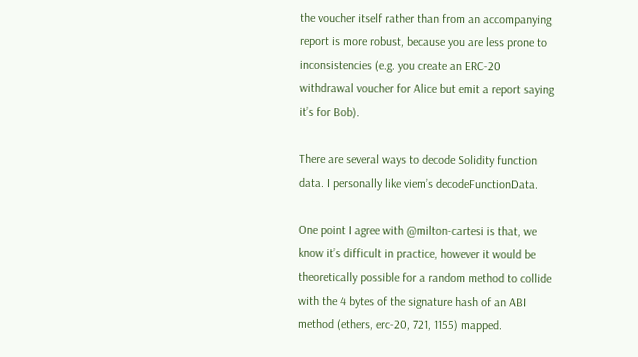the voucher itself rather than from an accompanying report is more robust, because you are less prone to inconsistencies (e.g. you create an ERC-20 withdrawal voucher for Alice but emit a report saying it’s for Bob).

There are several ways to decode Solidity function data. I personally like viem’s decodeFunctionData.

One point I agree with @milton-cartesi is that, we know it’s difficult in practice, however it would be theoretically possible for a random method to collide with the 4 bytes of the signature hash of an ABI method (ethers, erc-20, 721, 1155) mapped.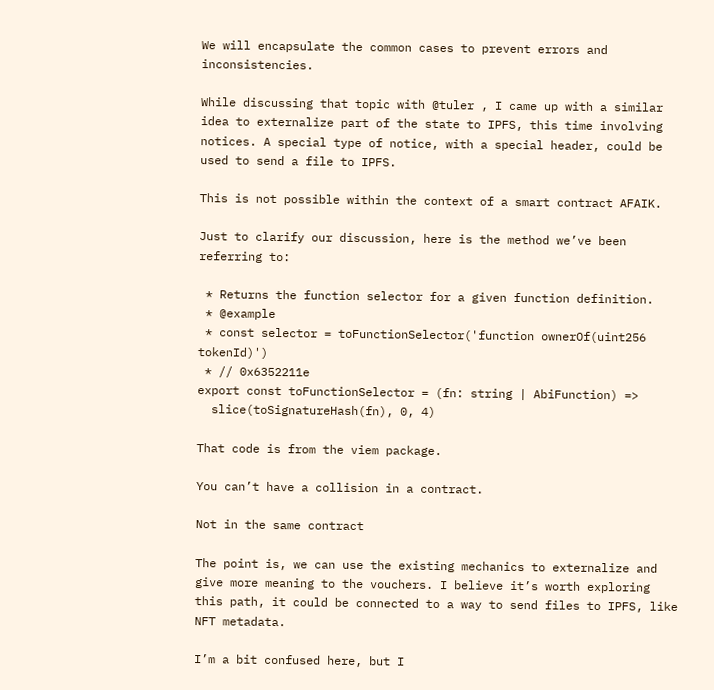We will encapsulate the common cases to prevent errors and inconsistencies.

While discussing that topic with @tuler , I came up with a similar idea to externalize part of the state to IPFS, this time involving notices. A special type of notice, with a special header, could be used to send a file to IPFS.

This is not possible within the context of a smart contract AFAIK.

Just to clarify our discussion, here is the method we’ve been referring to:

 * Returns the function selector for a given function definition.
 * @example
 * const selector = toFunctionSelector('function ownerOf(uint256 tokenId)')
 * // 0x6352211e
export const toFunctionSelector = (fn: string | AbiFunction) =>
  slice(toSignatureHash(fn), 0, 4)

That code is from the viem package.

You can’t have a collision in a contract.

Not in the same contract

The point is, we can use the existing mechanics to externalize and give more meaning to the vouchers. I believe it’s worth exploring this path, it could be connected to a way to send files to IPFS, like NFT metadata.

I’m a bit confused here, but I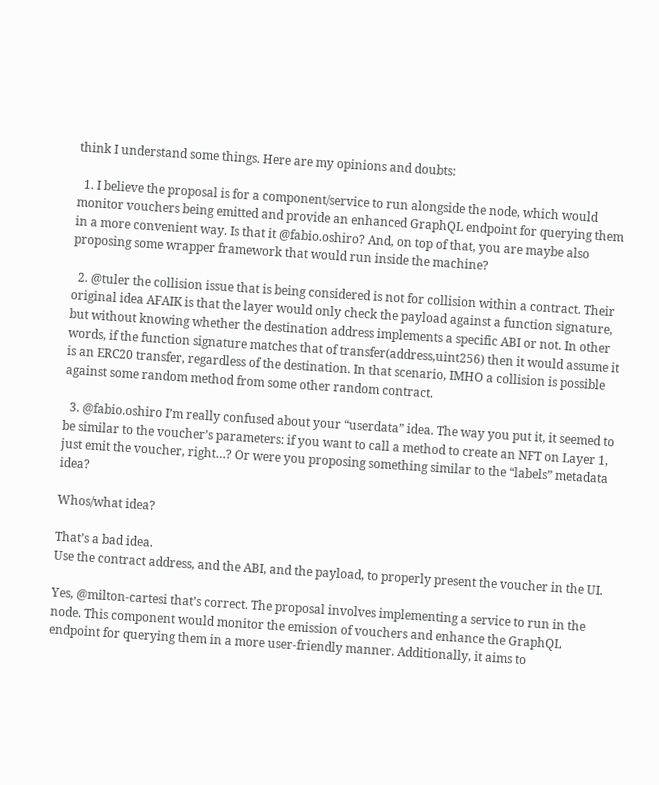think I understand some things. Here are my opinions and doubts:

  1. I believe the proposal is for a component/service to run alongside the node, which would monitor vouchers being emitted and provide an enhanced GraphQL endpoint for querying them in a more convenient way. Is that it @fabio.oshiro? And, on top of that, you are maybe also proposing some wrapper framework that would run inside the machine?

  2. @tuler the collision issue that is being considered is not for collision within a contract. Their original idea AFAIK is that the layer would only check the payload against a function signature, but without knowing whether the destination address implements a specific ABI or not. In other words, if the function signature matches that of transfer(address,uint256) then it would assume it is an ERC20 transfer, regardless of the destination. In that scenario, IMHO a collision is possible against some random method from some other random contract.

  3. @fabio.oshiro I’m really confused about your “userdata” idea. The way you put it, it seemed to be similar to the voucher’s parameters: if you want to call a method to create an NFT on Layer 1, just emit the voucher, right…? Or were you proposing something similar to the “labels” metadata idea?

Whos/what idea?

That’s a bad idea.
Use the contract address, and the ABI, and the payload, to properly present the voucher in the UI.

Yes, @milton-cartesi that’s correct. The proposal involves implementing a service to run in the node. This component would monitor the emission of vouchers and enhance the GraphQL endpoint for querying them in a more user-friendly manner. Additionally, it aims to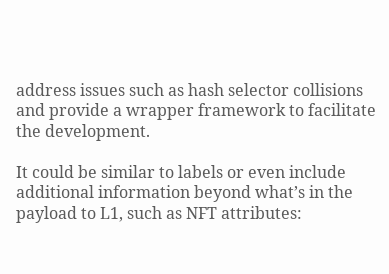address issues such as hash selector collisions and provide a wrapper framework to facilitate the development.

It could be similar to labels or even include additional information beyond what’s in the payload to L1, such as NFT attributes: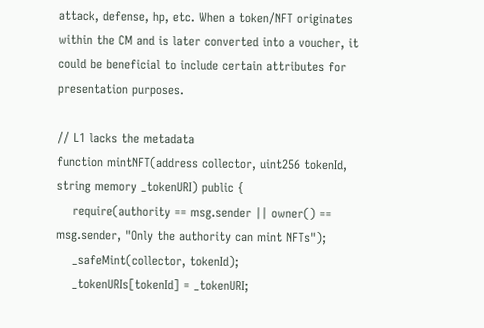attack, defense, hp, etc. When a token/NFT originates within the CM and is later converted into a voucher, it could be beneficial to include certain attributes for presentation purposes.

// L1 lacks the metadata
function mintNFT(address collector, uint256 tokenId, string memory _tokenURI) public {
    require(authority == msg.sender || owner() == msg.sender, "Only the authority can mint NFTs");
    _safeMint(collector, tokenId);
    _tokenURIs[tokenId] = _tokenURI;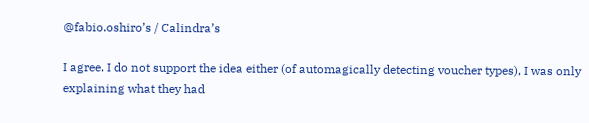@fabio.oshiro’s / Calindra’s

I agree. I do not support the idea either (of automagically detecting voucher types), I was only explaining what they had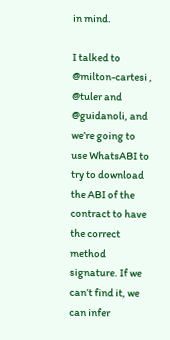in mind.

I talked to @milton-cartesi , @tuler and @guidanoli, and we’re going to use WhatsABI to try to download the ABI of the contract to have the correct method signature. If we can’t find it, we can infer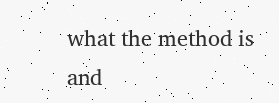what the method is and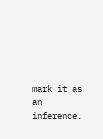mark it as an inference.